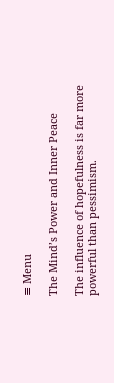≡ Menu

The Mind’s Power and Inner Peace

The influence of hopefulness is far more powerful than pessimism.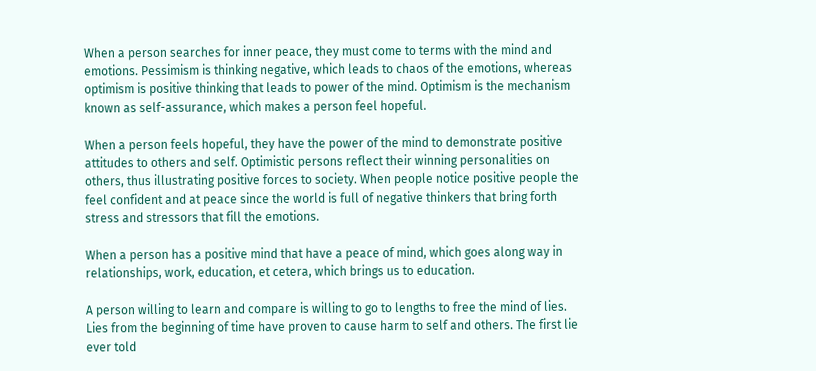When a person searches for inner peace, they must come to terms with the mind and emotions. Pessimism is thinking negative, which leads to chaos of the emotions, whereas optimism is positive thinking that leads to power of the mind. Optimism is the mechanism known as self-assurance, which makes a person feel hopeful.

When a person feels hopeful, they have the power of the mind to demonstrate positive attitudes to others and self. Optimistic persons reflect their winning personalities on others, thus illustrating positive forces to society. When people notice positive people the feel confident and at peace since the world is full of negative thinkers that bring forth stress and stressors that fill the emotions.

When a person has a positive mind that have a peace of mind, which goes along way in relationships, work, education, et cetera, which brings us to education.

A person willing to learn and compare is willing to go to lengths to free the mind of lies. Lies from the beginning of time have proven to cause harm to self and others. The first lie ever told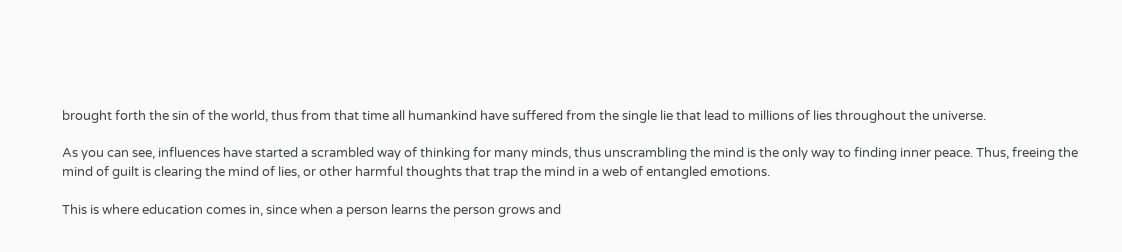brought forth the sin of the world, thus from that time all humankind have suffered from the single lie that lead to millions of lies throughout the universe.

As you can see, influences have started a scrambled way of thinking for many minds, thus unscrambling the mind is the only way to finding inner peace. Thus, freeing the mind of guilt is clearing the mind of lies, or other harmful thoughts that trap the mind in a web of entangled emotions.

This is where education comes in, since when a person learns the person grows and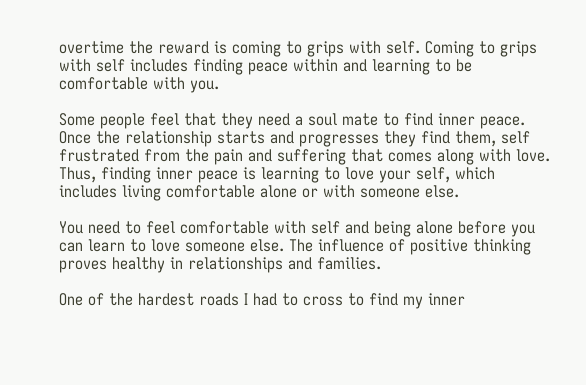overtime the reward is coming to grips with self. Coming to grips with self includes finding peace within and learning to be comfortable with you.

Some people feel that they need a soul mate to find inner peace. Once the relationship starts and progresses they find them, self frustrated from the pain and suffering that comes along with love. Thus, finding inner peace is learning to love your self, which includes living comfortable alone or with someone else.

You need to feel comfortable with self and being alone before you can learn to love someone else. The influence of positive thinking proves healthy in relationships and families.

One of the hardest roads I had to cross to find my inner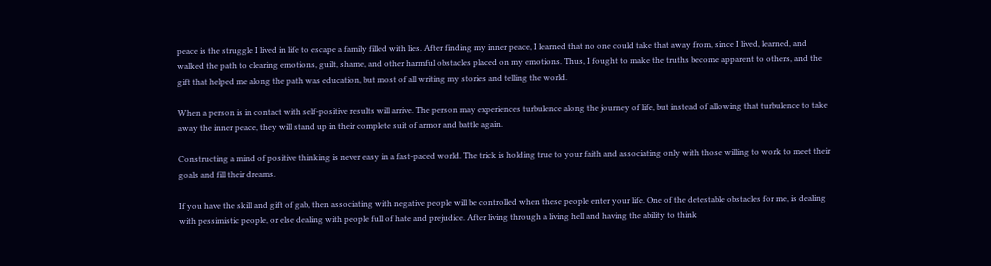peace is the struggle I lived in life to escape a family filled with lies. After finding my inner peace, I learned that no one could take that away from, since I lived, learned, and walked the path to clearing emotions, guilt, shame, and other harmful obstacles placed on my emotions. Thus, I fought to make the truths become apparent to others, and the gift that helped me along the path was education, but most of all writing my stories and telling the world.

When a person is in contact with self-positive results will arrive. The person may experiences turbulence along the journey of life, but instead of allowing that turbulence to take away the inner peace, they will stand up in their complete suit of armor and battle again.

Constructing a mind of positive thinking is never easy in a fast-paced world. The trick is holding true to your faith and associating only with those willing to work to meet their goals and fill their dreams.

If you have the skill and gift of gab, then associating with negative people will be controlled when these people enter your life. One of the detestable obstacles for me, is dealing with pessimistic people, or else dealing with people full of hate and prejudice. After living through a living hell and having the ability to think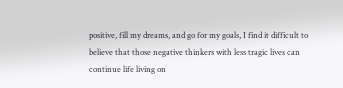positive, fill my dreams, and go for my goals, I find it difficult to believe that those negative thinkers with less tragic lives can continue life living on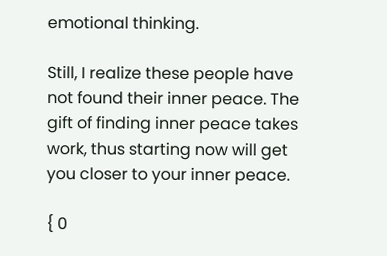emotional thinking.

Still, I realize these people have not found their inner peace. The gift of finding inner peace takes work, thus starting now will get you closer to your inner peace.

{ 0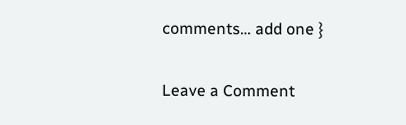comments… add one }

Leave a Comment